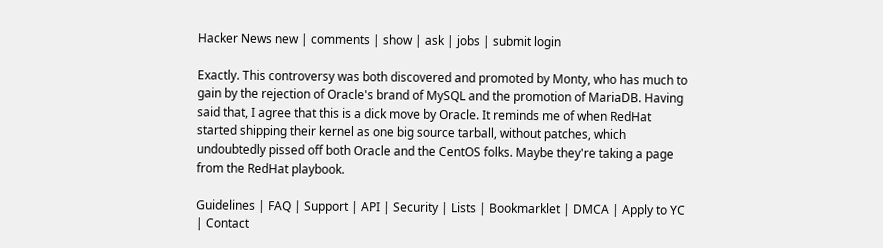Hacker News new | comments | show | ask | jobs | submit login

Exactly. This controversy was both discovered and promoted by Monty, who has much to gain by the rejection of Oracle's brand of MySQL and the promotion of MariaDB. Having said that, I agree that this is a dick move by Oracle. It reminds me of when RedHat started shipping their kernel as one big source tarball, without patches, which undoubtedly pissed off both Oracle and the CentOS folks. Maybe they're taking a page from the RedHat playbook.

Guidelines | FAQ | Support | API | Security | Lists | Bookmarklet | DMCA | Apply to YC | Contact